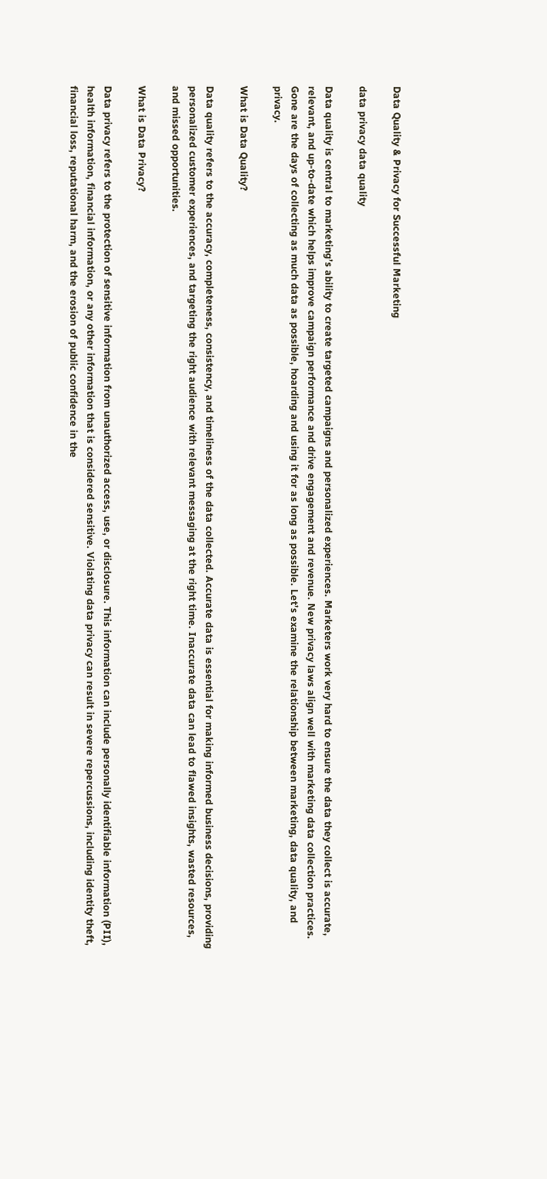Data Quality & Privacy for Successful Marketing

data privacy data quality

Data quality is central to marketing’s ability to create targeted campaigns and personalized experiences. Marketers work very hard to ensure the data they collect is accurate, relevant, and up-to-date which helps improve campaign performance and drive engagement and revenue. New privacy laws align well with marketing data collection practices. Gone are the days of collecting as much data as possible, hoarding and using it for as long as possible. Let’s examine the relationship between marketing, data quality, and privacy.

What is Data Quality?

Data quality refers to the accuracy, completeness, consistency, and timeliness of the data collected. Accurate data is essential for making informed business decisions, providing personalized customer experiences, and targeting the right audience with relevant messaging at the right time. Inaccurate data can lead to flawed insights, wasted resources, and missed opportunities.

What is Data Privacy?

Data privacy refers to the protection of sensitive information from unauthorized access, use, or disclosure. This information can include personally identifiable information (PII), health information, financial information, or any other information that is considered sensitive. Violating data privacy can result in severe repercussions, including identity theft, financial loss, reputational harm, and the erosion of public confidence in the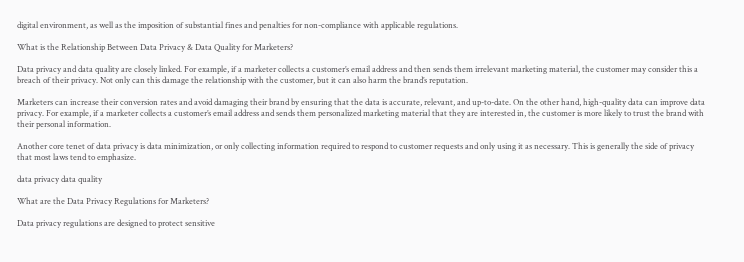digital environment, as well as the imposition of substantial fines and penalties for non-compliance with applicable regulations.

What is the Relationship Between Data Privacy & Data Quality for Marketers?

Data privacy and data quality are closely linked. For example, if a marketer collects a customer’s email address and then sends them irrelevant marketing material, the customer may consider this a breach of their privacy. Not only can this damage the relationship with the customer, but it can also harm the brand’s reputation.

Marketers can increase their conversion rates and avoid damaging their brand by ensuring that the data is accurate, relevant, and up-to-date. On the other hand, high-quality data can improve data privacy. For example, if a marketer collects a customer’s email address and sends them personalized marketing material that they are interested in, the customer is more likely to trust the brand with their personal information.

Another core tenet of data privacy is data minimization, or only collecting information required to respond to customer requests and only using it as necessary. This is generally the side of privacy that most laws tend to emphasize.

data privacy data quality

What are the Data Privacy Regulations for Marketers?

Data privacy regulations are designed to protect sensitive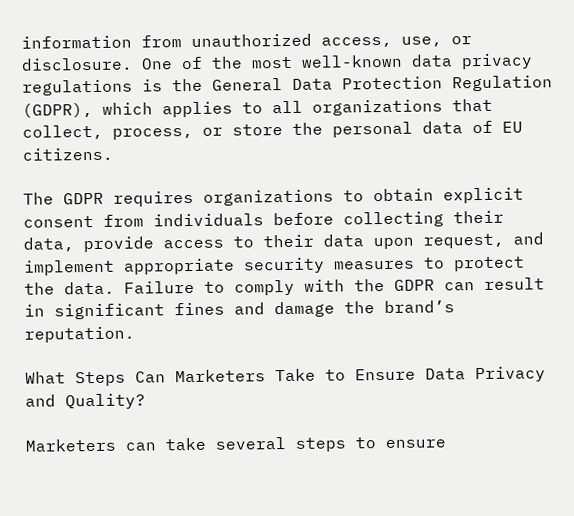information from unauthorized access, use, or disclosure. One of the most well-known data privacy regulations is the General Data Protection Regulation (GDPR), which applies to all organizations that collect, process, or store the personal data of EU citizens.

The GDPR requires organizations to obtain explicit consent from individuals before collecting their data, provide access to their data upon request, and implement appropriate security measures to protect the data. Failure to comply with the GDPR can result in significant fines and damage the brand’s reputation.

What Steps Can Marketers Take to Ensure Data Privacy and Quality?

Marketers can take several steps to ensure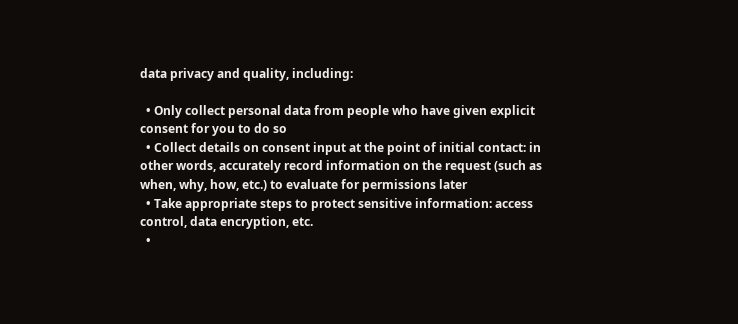data privacy and quality, including:

  • Only collect personal data from people who have given explicit consent for you to do so
  • Collect details on consent input at the point of initial contact: in other words, accurately record information on the request (such as when, why, how, etc.) to evaluate for permissions later
  • Take appropriate steps to protect sensitive information: access control, data encryption, etc.
  •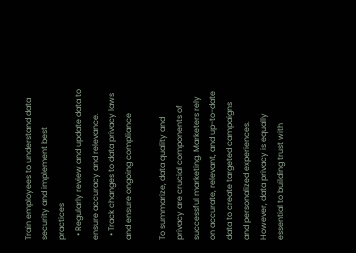Train employees to understand data security and implement best practices
  • Regularly review and update data to ensure accuracy and relevance.
  • Track changes to data privacy laws and ensure ongoing compliance

To summarize, data quality and privacy are crucial components of successful marketing. Marketers rely on accurate, relevant, and up-to-date data to create targeted campaigns and personalized experiences. However, data privacy is equally essential to building trust with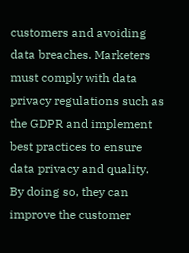customers and avoiding data breaches. Marketers must comply with data privacy regulations such as the GDPR and implement best practices to ensure data privacy and quality. By doing so, they can improve the customer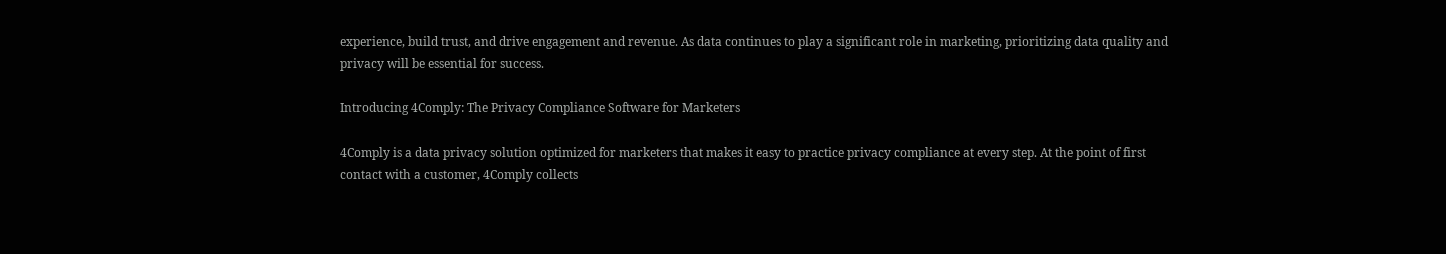experience, build trust, and drive engagement and revenue. As data continues to play a significant role in marketing, prioritizing data quality and privacy will be essential for success.

Introducing 4Comply: The Privacy Compliance Software for Marketers

4Comply is a data privacy solution optimized for marketers that makes it easy to practice privacy compliance at every step. At the point of first contact with a customer, 4Comply collects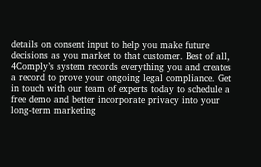details on consent input to help you make future decisions as you market to that customer. Best of all, 4Comply’s system records everything you and creates a record to prove your ongoing legal compliance. Get in touch with our team of experts today to schedule a free demo and better incorporate privacy into your long-term marketing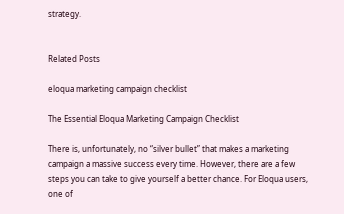strategy.


Related Posts

eloqua marketing campaign checklist

The Essential Eloqua Marketing Campaign Checklist

There is, unfortunately, no “silver bullet” that makes a marketing campaign a massive success every time. However, there are a few steps you can take to give yourself a better chance. For Eloqua users, one of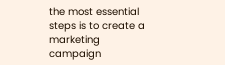the most essential steps is to create a marketing campaign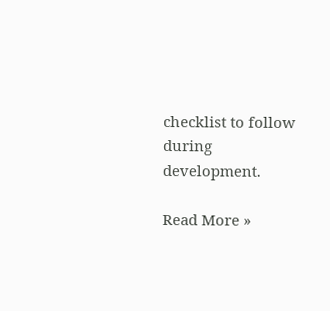checklist to follow during development.

Read More »